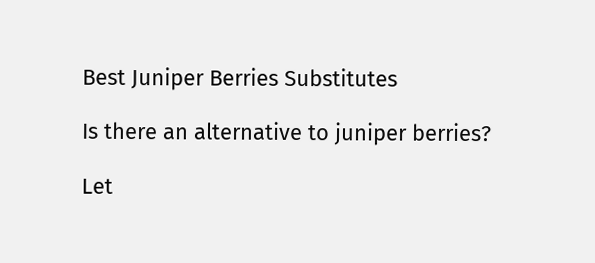Best Juniper Berries Substitutes

Is there an alternative to juniper berries?

Let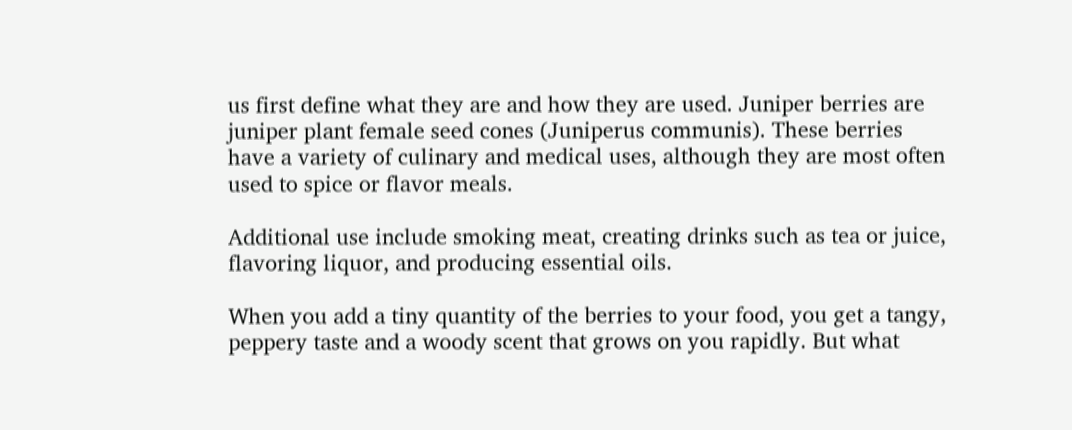us first define what they are and how they are used. Juniper berries are juniper plant female seed cones (Juniperus communis). These berries have a variety of culinary and medical uses, although they are most often used to spice or flavor meals.

Additional use include smoking meat, creating drinks such as tea or juice, flavoring liquor, and producing essential oils.

When you add a tiny quantity of the berries to your food, you get a tangy, peppery taste and a woody scent that grows on you rapidly. But what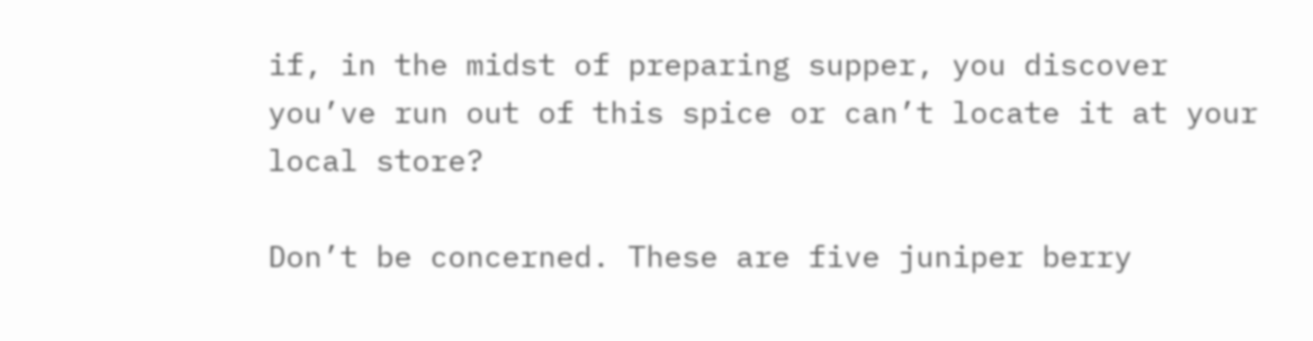if, in the midst of preparing supper, you discover you’ve run out of this spice or can’t locate it at your local store?

Don’t be concerned. These are five juniper berry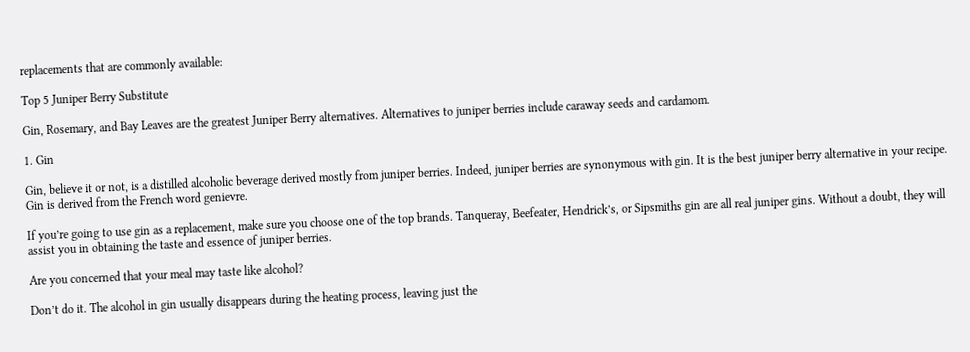replacements that are commonly available:

Top 5 Juniper Berry Substitute

Gin, Rosemary, and Bay Leaves are the greatest Juniper Berry alternatives. Alternatives to juniper berries include caraway seeds and cardamom.

1. Gin

Gin, believe it or not, is a distilled alcoholic beverage derived mostly from juniper berries. Indeed, juniper berries are synonymous with gin. It is the best juniper berry alternative in your recipe. Gin is derived from the French word genievre.

If you’re going to use gin as a replacement, make sure you choose one of the top brands. Tanqueray, Beefeater, Hendrick’s, or Sipsmiths gin are all real juniper gins. Without a doubt, they will assist you in obtaining the taste and essence of juniper berries.

Are you concerned that your meal may taste like alcohol?

Don’t do it. The alcohol in gin usually disappears during the heating process, leaving just the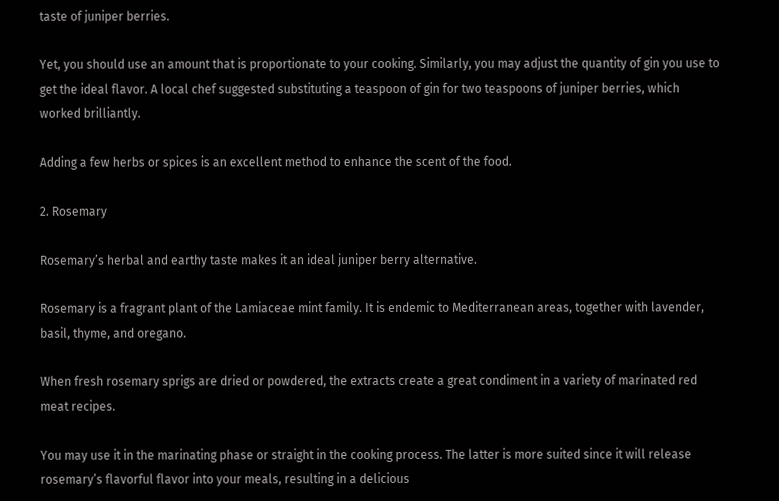taste of juniper berries.

Yet, you should use an amount that is proportionate to your cooking. Similarly, you may adjust the quantity of gin you use to get the ideal flavor. A local chef suggested substituting a teaspoon of gin for two teaspoons of juniper berries, which worked brilliantly.

Adding a few herbs or spices is an excellent method to enhance the scent of the food.

2. Rosemary

Rosemary’s herbal and earthy taste makes it an ideal juniper berry alternative.

Rosemary is a fragrant plant of the Lamiaceae mint family. It is endemic to Mediterranean areas, together with lavender, basil, thyme, and oregano.

When fresh rosemary sprigs are dried or powdered, the extracts create a great condiment in a variety of marinated red meat recipes.

You may use it in the marinating phase or straight in the cooking process. The latter is more suited since it will release rosemary’s flavorful flavor into your meals, resulting in a delicious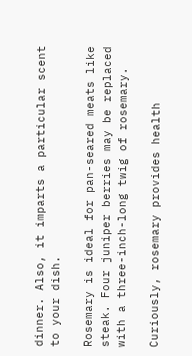dinner. Also, it imparts a particular scent to your dish.

Rosemary is ideal for pan-seared meats like steak. Four juniper berries may be replaced with a three-inch-long twig of rosemary.

Curiously, rosemary provides health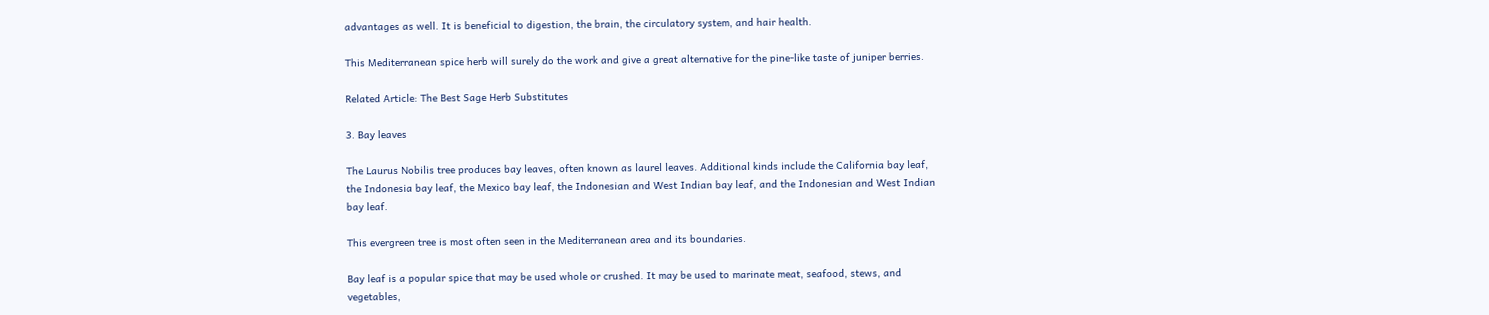advantages as well. It is beneficial to digestion, the brain, the circulatory system, and hair health.

This Mediterranean spice herb will surely do the work and give a great alternative for the pine-like taste of juniper berries.

Related Article: The Best Sage Herb Substitutes

3. Bay leaves

The Laurus Nobilis tree produces bay leaves, often known as laurel leaves. Additional kinds include the California bay leaf, the Indonesia bay leaf, the Mexico bay leaf, the Indonesian and West Indian bay leaf, and the Indonesian and West Indian bay leaf.

This evergreen tree is most often seen in the Mediterranean area and its boundaries.

Bay leaf is a popular spice that may be used whole or crushed. It may be used to marinate meat, seafood, stews, and vegetables,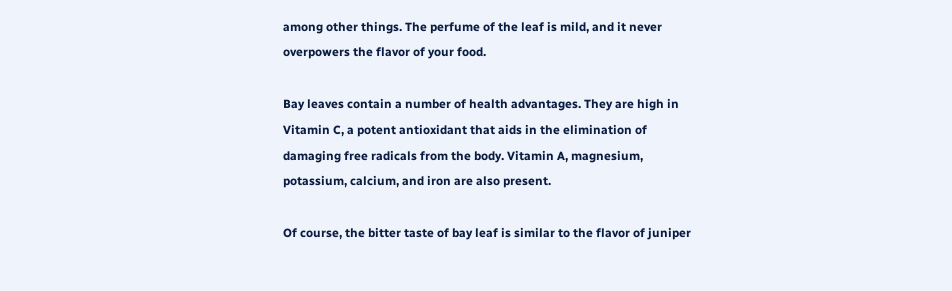among other things. The perfume of the leaf is mild, and it never overpowers the flavor of your food.

Bay leaves contain a number of health advantages. They are high in Vitamin C, a potent antioxidant that aids in the elimination of damaging free radicals from the body. Vitamin A, magnesium, potassium, calcium, and iron are also present.

Of course, the bitter taste of bay leaf is similar to the flavor of juniper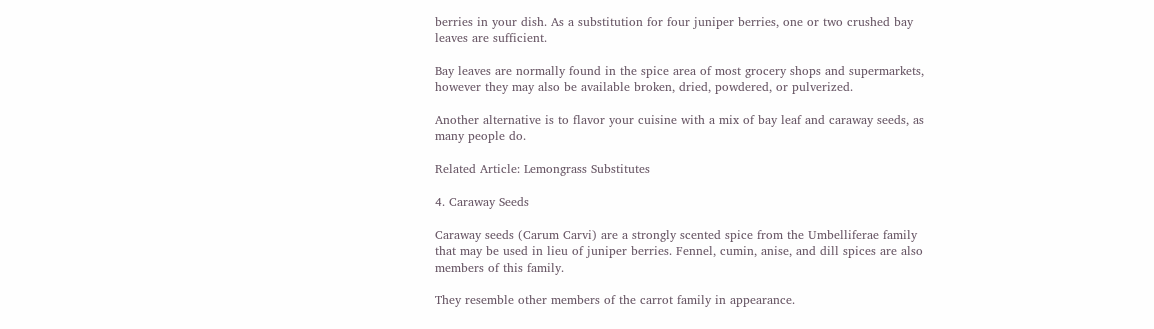berries in your dish. As a substitution for four juniper berries, one or two crushed bay leaves are sufficient.

Bay leaves are normally found in the spice area of most grocery shops and supermarkets, however they may also be available broken, dried, powdered, or pulverized.

Another alternative is to flavor your cuisine with a mix of bay leaf and caraway seeds, as many people do.

Related Article: Lemongrass Substitutes

4. Caraway Seeds

Caraway seeds (Carum Carvi) are a strongly scented spice from the Umbelliferae family that may be used in lieu of juniper berries. Fennel, cumin, anise, and dill spices are also members of this family.

They resemble other members of the carrot family in appearance.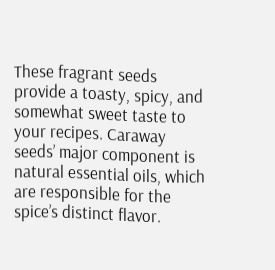These fragrant seeds provide a toasty, spicy, and somewhat sweet taste to your recipes. Caraway seeds’ major component is natural essential oils, which are responsible for the spice’s distinct flavor.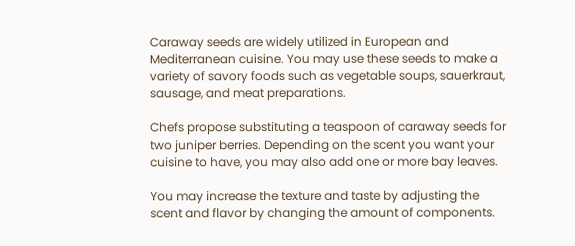Caraway seeds are widely utilized in European and Mediterranean cuisine. You may use these seeds to make a variety of savory foods such as vegetable soups, sauerkraut, sausage, and meat preparations.

Chefs propose substituting a teaspoon of caraway seeds for two juniper berries. Depending on the scent you want your cuisine to have, you may also add one or more bay leaves.

You may increase the texture and taste by adjusting the scent and flavor by changing the amount of components.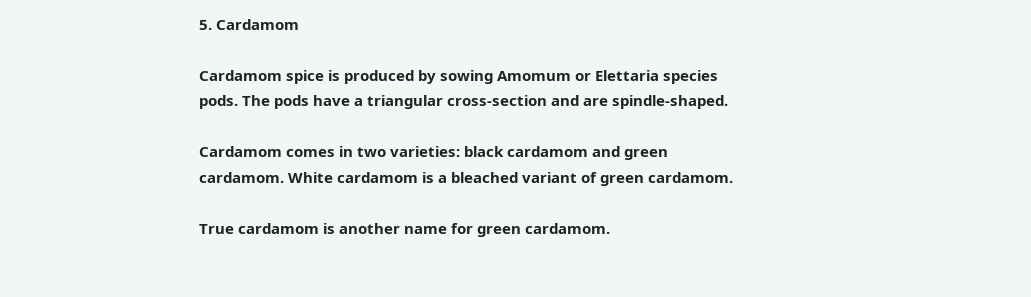5. Cardamom

Cardamom spice is produced by sowing Amomum or Elettaria species pods. The pods have a triangular cross-section and are spindle-shaped.

Cardamom comes in two varieties: black cardamom and green cardamom. White cardamom is a bleached variant of green cardamom.

True cardamom is another name for green cardamom.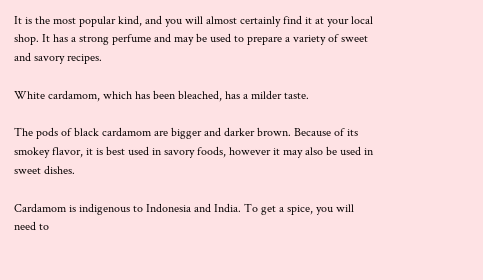It is the most popular kind, and you will almost certainly find it at your local shop. It has a strong perfume and may be used to prepare a variety of sweet and savory recipes.

White cardamom, which has been bleached, has a milder taste.

The pods of black cardamom are bigger and darker brown. Because of its smokey flavor, it is best used in savory foods, however it may also be used in sweet dishes.

Cardamom is indigenous to Indonesia and India. To get a spice, you will need to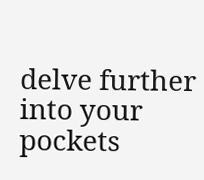delve further into your pockets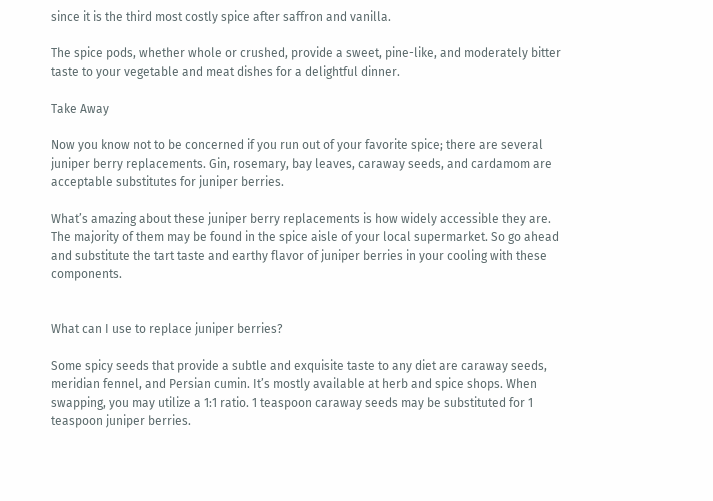since it is the third most costly spice after saffron and vanilla.

The spice pods, whether whole or crushed, provide a sweet, pine-like, and moderately bitter taste to your vegetable and meat dishes for a delightful dinner.

Take Away

Now you know not to be concerned if you run out of your favorite spice; there are several juniper berry replacements. Gin, rosemary, bay leaves, caraway seeds, and cardamom are acceptable substitutes for juniper berries.

What’s amazing about these juniper berry replacements is how widely accessible they are. The majority of them may be found in the spice aisle of your local supermarket. So go ahead and substitute the tart taste and earthy flavor of juniper berries in your cooling with these components.


What can I use to replace juniper berries?

Some spicy seeds that provide a subtle and exquisite taste to any diet are caraway seeds, meridian fennel, and Persian cumin. It’s mostly available at herb and spice shops. When swapping, you may utilize a 1:1 ratio. 1 teaspoon caraway seeds may be substituted for 1 teaspoon juniper berries.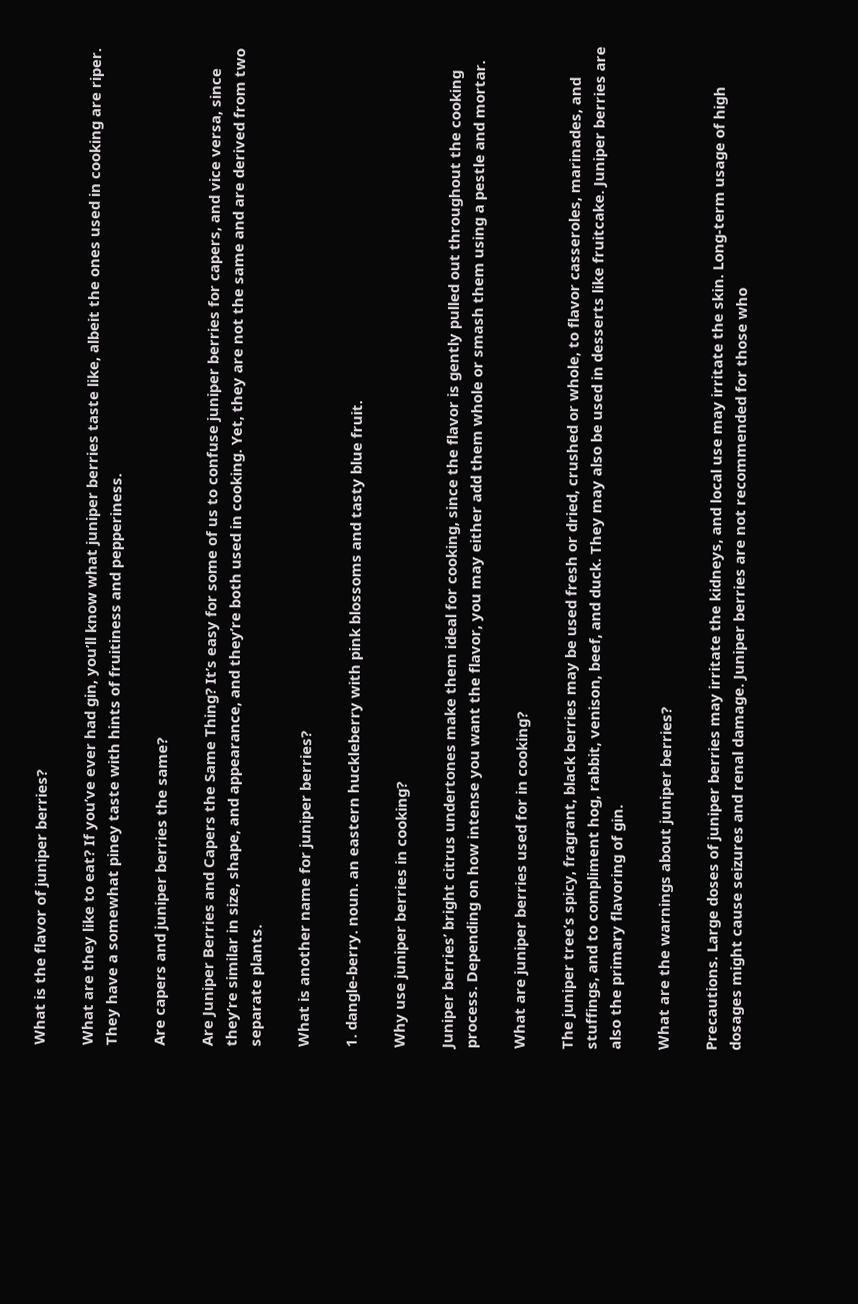What is the flavor of juniper berries?

What are they like to eat? If you’ve ever had gin, you’ll know what juniper berries taste like, albeit the ones used in cooking are riper. They have a somewhat piney taste with hints of fruitiness and pepperiness.

Are capers and juniper berries the same?

Are Juniper Berries and Capers the Same Thing? It’s easy for some of us to confuse juniper berries for capers, and vice versa, since they’re similar in size, shape, and appearance, and they’re both used in cooking. Yet, they are not the same and are derived from two separate plants.

What is another name for juniper berries?

1. dangle-berry. noun. an eastern huckleberry with pink blossoms and tasty blue fruit.

Why use juniper berries in cooking?

Juniper berries’ bright citrus undertones make them ideal for cooking, since the flavor is gently pulled out throughout the cooking process. Depending on how intense you want the flavor, you may either add them whole or smash them using a pestle and mortar.

What are juniper berries used for in cooking?

The juniper tree’s spicy, fragrant, black berries may be used fresh or dried, crushed or whole, to flavor casseroles, marinades, and stuffings, and to compliment hog, rabbit, venison, beef, and duck. They may also be used in desserts like fruitcake. Juniper berries are also the primary flavoring of gin.

What are the warnings about juniper berries?

Precautions. Large doses of juniper berries may irritate the kidneys, and local use may irritate the skin. Long-term usage of high dosages might cause seizures and renal damage. Juniper berries are not recommended for those who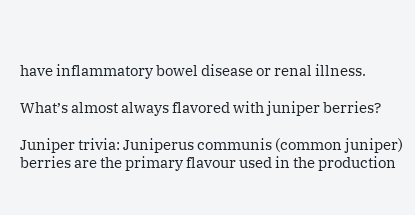have inflammatory bowel disease or renal illness.

What’s almost always flavored with juniper berries?

Juniper trivia: Juniperus communis (common juniper) berries are the primary flavour used in the production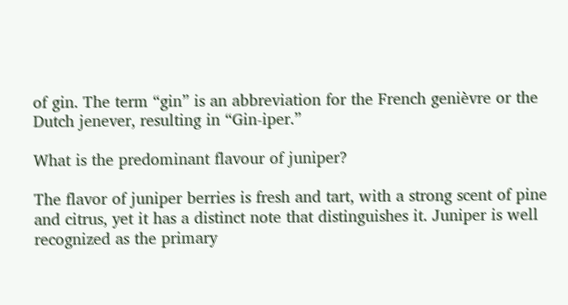of gin. The term “gin” is an abbreviation for the French genièvre or the Dutch jenever, resulting in “Gin-iper.”

What is the predominant flavour of juniper?

The flavor of juniper berries is fresh and tart, with a strong scent of pine and citrus, yet it has a distinct note that distinguishes it. Juniper is well recognized as the primary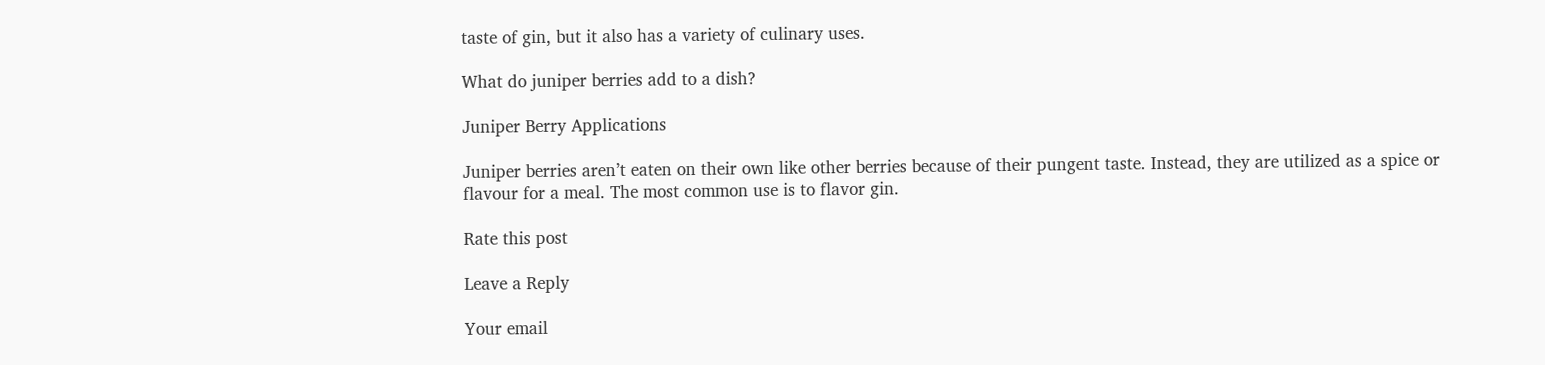taste of gin, but it also has a variety of culinary uses.

What do juniper berries add to a dish?

Juniper Berry Applications

Juniper berries aren’t eaten on their own like other berries because of their pungent taste. Instead, they are utilized as a spice or flavour for a meal. The most common use is to flavor gin.

Rate this post

Leave a Reply

Your email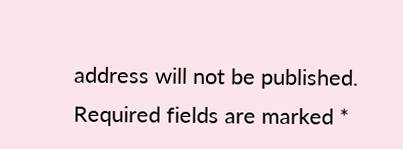address will not be published. Required fields are marked *